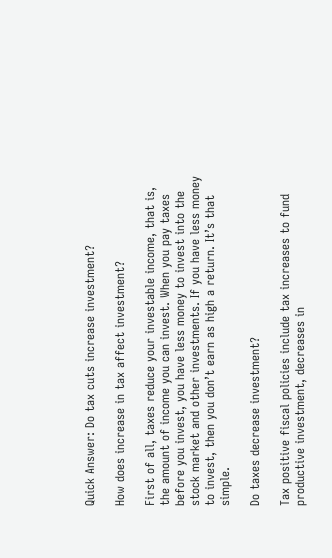Quick Answer: Do tax cuts increase investment?

How does increase in tax affect investment?

First of all, taxes reduce your investable income, that is, the amount of income you can invest. When you pay taxes before you invest, you have less money to invest into the stock market and other investments. If you have less money to invest, then you don’t earn as high a return. It’s that simple.

Do taxes decrease investment?

Tax positive fiscal policies include tax increases to fund productive investment, decreases in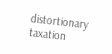distortionary taxation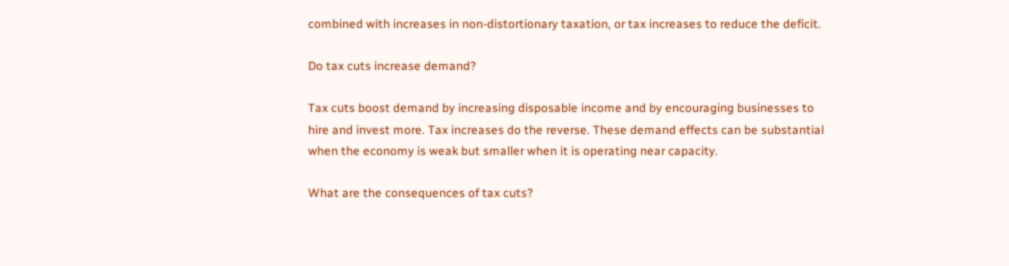combined with increases in non-distortionary taxation, or tax increases to reduce the deficit.

Do tax cuts increase demand?

Tax cuts boost demand by increasing disposable income and by encouraging businesses to hire and invest more. Tax increases do the reverse. These demand effects can be substantial when the economy is weak but smaller when it is operating near capacity.

What are the consequences of tax cuts?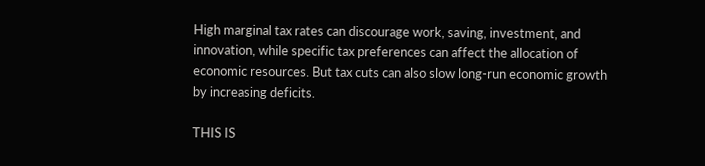High marginal tax rates can discourage work, saving, investment, and innovation, while specific tax preferences can affect the allocation of economic resources. But tax cuts can also slow long-run economic growth by increasing deficits.

THIS IS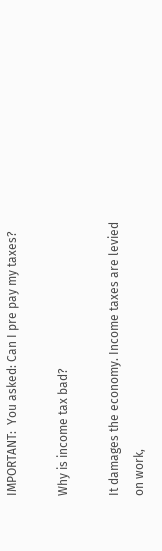IMPORTANT:  You asked: Can I pre pay my taxes?

Why is income tax bad?

It damages the economy. Income taxes are levied on work,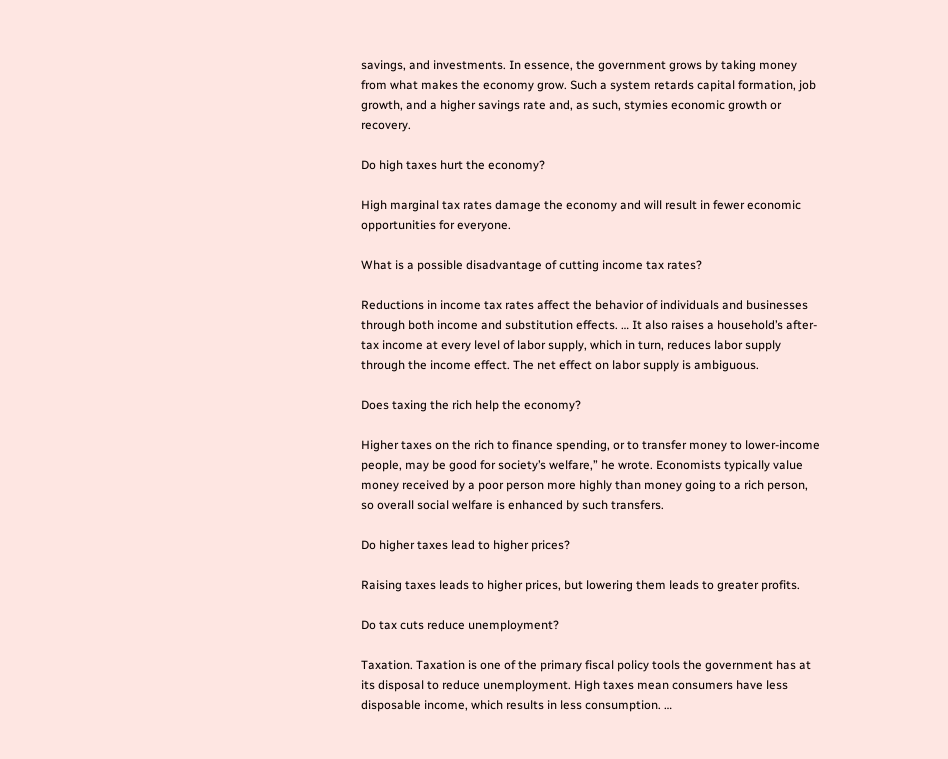savings, and investments. In essence, the government grows by taking money from what makes the economy grow. Such a system retards capital formation, job growth, and a higher savings rate and, as such, stymies economic growth or recovery.

Do high taxes hurt the economy?

High marginal tax rates damage the economy and will result in fewer economic opportunities for everyone.

What is a possible disadvantage of cutting income tax rates?

Reductions in income tax rates affect the behavior of individuals and businesses through both income and substitution effects. … It also raises a household’s after-tax income at every level of labor supply, which in turn, reduces labor supply through the income effect. The net effect on labor supply is ambiguous.

Does taxing the rich help the economy?

Higher taxes on the rich to finance spending, or to transfer money to lower-income people, may be good for society’s welfare,” he wrote. Economists typically value money received by a poor person more highly than money going to a rich person, so overall social welfare is enhanced by such transfers.

Do higher taxes lead to higher prices?

Raising taxes leads to higher prices, but lowering them leads to greater profits.

Do tax cuts reduce unemployment?

Taxation. Taxation is one of the primary fiscal policy tools the government has at its disposal to reduce unemployment. High taxes mean consumers have less disposable income, which results in less consumption. …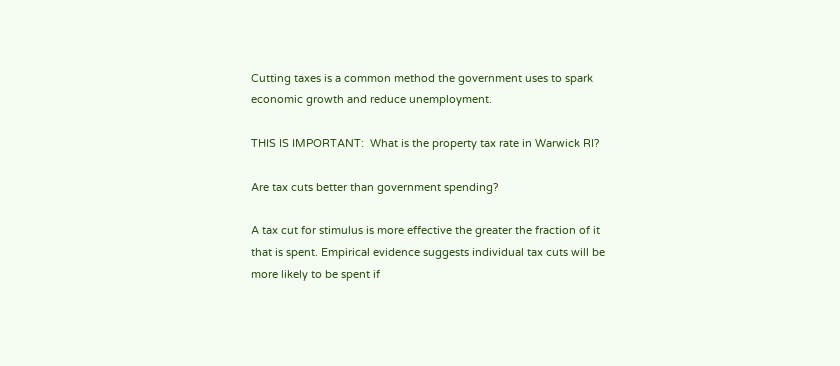Cutting taxes is a common method the government uses to spark economic growth and reduce unemployment.

THIS IS IMPORTANT:  What is the property tax rate in Warwick RI?

Are tax cuts better than government spending?

A tax cut for stimulus is more effective the greater the fraction of it that is spent. Empirical evidence suggests individual tax cuts will be more likely to be spent if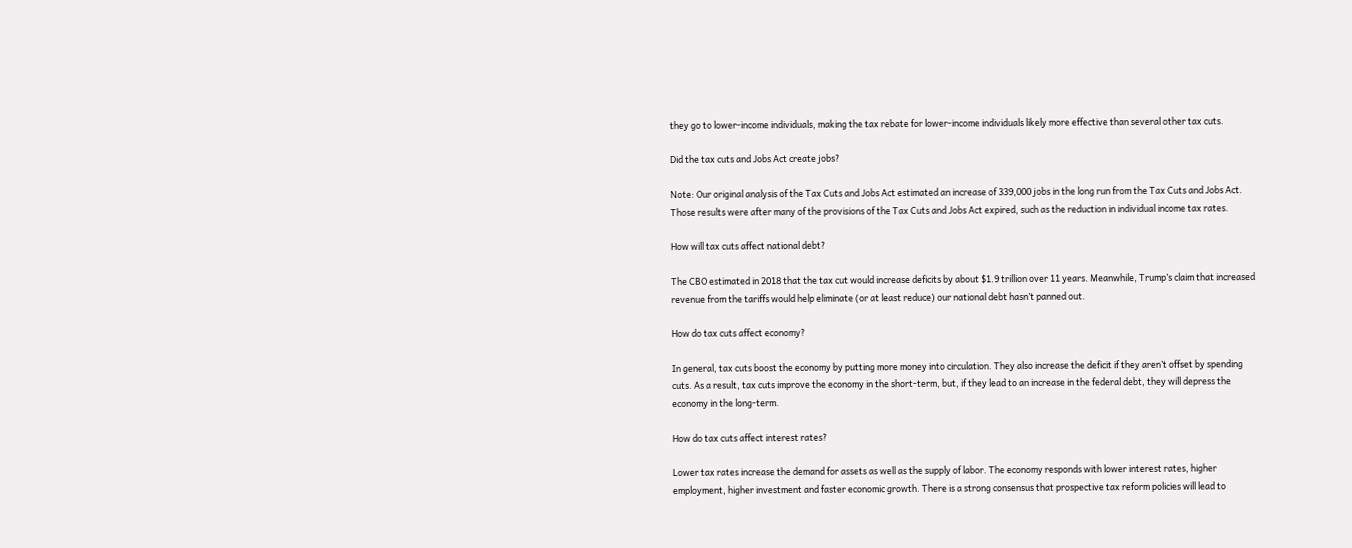they go to lower-income individuals, making the tax rebate for lower-income individuals likely more effective than several other tax cuts.

Did the tax cuts and Jobs Act create jobs?

Note: Our original analysis of the Tax Cuts and Jobs Act estimated an increase of 339,000 jobs in the long run from the Tax Cuts and Jobs Act. Those results were after many of the provisions of the Tax Cuts and Jobs Act expired, such as the reduction in individual income tax rates.

How will tax cuts affect national debt?

The CBO estimated in 2018 that the tax cut would increase deficits by about $1.9 trillion over 11 years. Meanwhile, Trump’s claim that increased revenue from the tariffs would help eliminate (or at least reduce) our national debt hasn’t panned out.

How do tax cuts affect economy?

In general, tax cuts boost the economy by putting more money into circulation. They also increase the deficit if they aren’t offset by spending cuts. As a result, tax cuts improve the economy in the short-term, but, if they lead to an increase in the federal debt, they will depress the economy in the long-term.

How do tax cuts affect interest rates?

Lower tax rates increase the demand for assets as well as the supply of labor. The economy responds with lower interest rates, higher employment, higher investment and faster economic growth. There is a strong consensus that prospective tax reform policies will lead to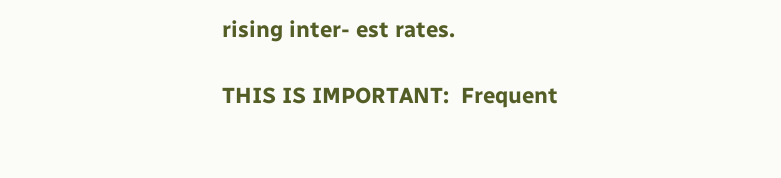rising inter- est rates.

THIS IS IMPORTANT:  Frequent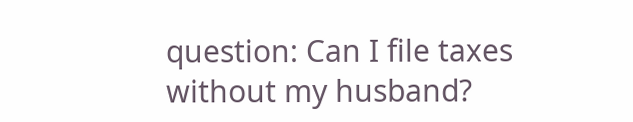question: Can I file taxes without my husband?